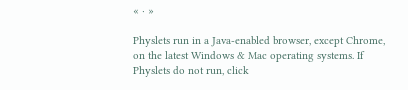« · »

Physlets run in a Java-enabled browser, except Chrome, on the latest Windows & Mac operating systems. If Physlets do not run, click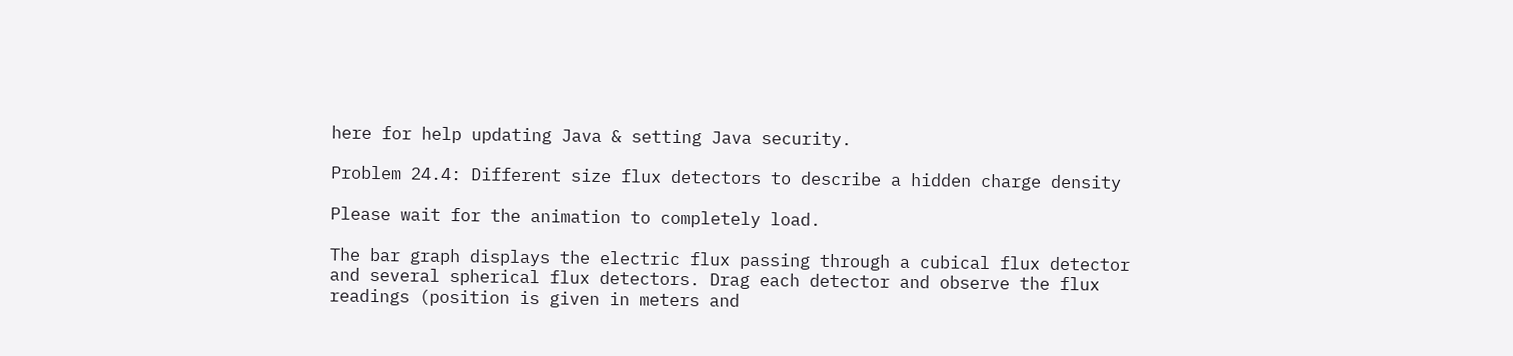here for help updating Java & setting Java security.

Problem 24.4: Different size flux detectors to describe a hidden charge density

Please wait for the animation to completely load.

The bar graph displays the electric flux passing through a cubical flux detector and several spherical flux detectors. Drag each detector and observe the flux readings (position is given in meters and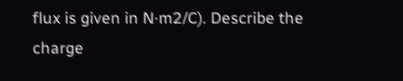flux is given in N·m2/C). Describe the charge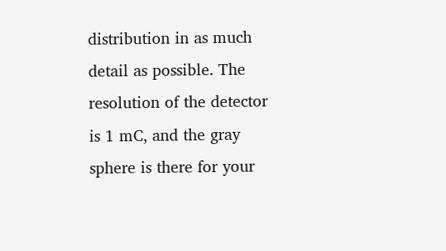distribution in as much detail as possible. The resolution of the detector is 1 mC, and the gray sphere is there for your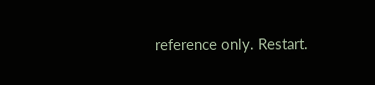reference only. Restart.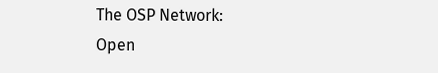The OSP Network:
Open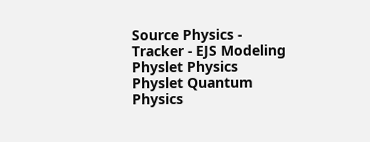Source Physics - Tracker - EJS Modeling
Physlet Physics
Physlet Quantum Physics